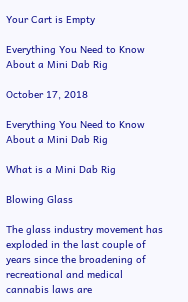Your Cart is Empty

Everything You Need to Know About a Mini Dab Rig

October 17, 2018

Everything You Need to Know About a Mini Dab Rig

What is a Mini Dab Rig

Blowing Glass

The glass industry movement has exploded in the last couple of years since the broadening of recreational and medical cannabis laws are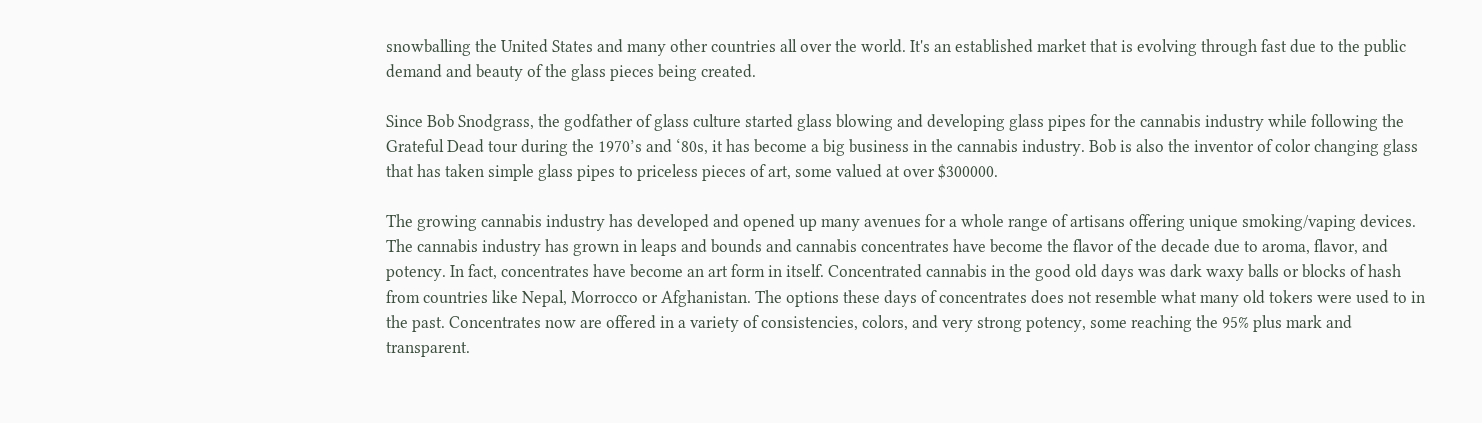snowballing the United States and many other countries all over the world. It's an established market that is evolving through fast due to the public demand and beauty of the glass pieces being created.

Since Bob Snodgrass, the godfather of glass culture started glass blowing and developing glass pipes for the cannabis industry while following the Grateful Dead tour during the 1970’s and ‘80s, it has become a big business in the cannabis industry. Bob is also the inventor of color changing glass that has taken simple glass pipes to priceless pieces of art, some valued at over $300000.

The growing cannabis industry has developed and opened up many avenues for a whole range of artisans offering unique smoking/vaping devices. The cannabis industry has grown in leaps and bounds and cannabis concentrates have become the flavor of the decade due to aroma, flavor, and potency. In fact, concentrates have become an art form in itself. Concentrated cannabis in the good old days was dark waxy balls or blocks of hash from countries like Nepal, Morrocco or Afghanistan. The options these days of concentrates does not resemble what many old tokers were used to in the past. Concentrates now are offered in a variety of consistencies, colors, and very strong potency, some reaching the 95% plus mark and transparent.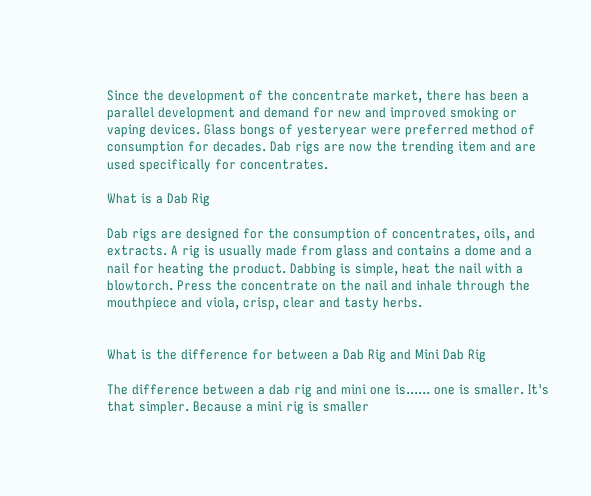Since the development of the concentrate market, there has been a parallel development and demand for new and improved smoking or vaping devices. Glass bongs of yesteryear were preferred method of consumption for decades. Dab rigs are now the trending item and are used specifically for concentrates.

What is a Dab Rig

Dab rigs are designed for the consumption of concentrates, oils, and extracts. A rig is usually made from glass and contains a dome and a nail for heating the product. Dabbing is simple, heat the nail with a blowtorch. Press the concentrate on the nail and inhale through the mouthpiece and viola, crisp, clear and tasty herbs.


What is the difference for between a Dab Rig and Mini Dab Rig

The difference between a dab rig and mini one is...... one is smaller. It's that simpler. Because a mini rig is smaller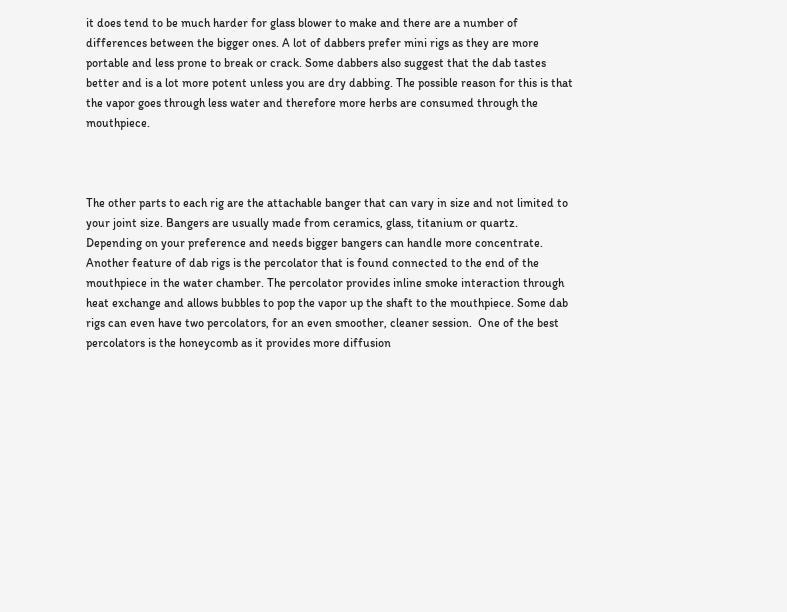it does tend to be much harder for glass blower to make and there are a number of differences between the bigger ones. A lot of dabbers prefer mini rigs as they are more portable and less prone to break or crack. Some dabbers also suggest that the dab tastes better and is a lot more potent unless you are dry dabbing. The possible reason for this is that the vapor goes through less water and therefore more herbs are consumed through the mouthpiece.



The other parts to each rig are the attachable banger that can vary in size and not limited to your joint size. Bangers are usually made from ceramics, glass, titanium or quartz. Depending on your preference and needs bigger bangers can handle more concentrate. Another feature of dab rigs is the percolator that is found connected to the end of the mouthpiece in the water chamber. The percolator provides inline smoke interaction through heat exchange and allows bubbles to pop the vapor up the shaft to the mouthpiece. Some dab rigs can even have two percolators, for an even smoother, cleaner session.  One of the best percolators is the honeycomb as it provides more diffusion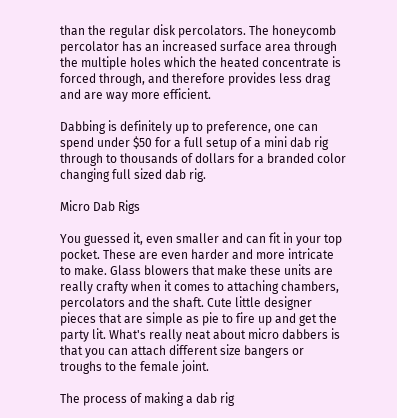than the regular disk percolators. The honeycomb percolator has an increased surface area through the multiple holes which the heated concentrate is forced through, and therefore provides less drag and are way more efficient.

Dabbing is definitely up to preference, one can spend under $50 for a full setup of a mini dab rig through to thousands of dollars for a branded color changing full sized dab rig.

Micro Dab Rigs

You guessed it, even smaller and can fit in your top pocket. These are even harder and more intricate to make. Glass blowers that make these units are really crafty when it comes to attaching chambers, percolators and the shaft. Cute little designer pieces that are simple as pie to fire up and get the party lit. What's really neat about micro dabbers is that you can attach different size bangers or troughs to the female joint.

The process of making a dab rig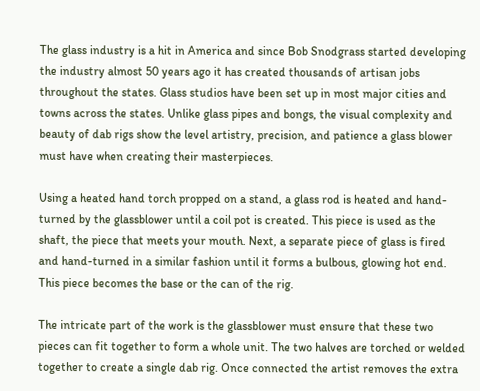The glass industry is a hit in America and since Bob Snodgrass started developing the industry almost 50 years ago it has created thousands of artisan jobs throughout the states. Glass studios have been set up in most major cities and towns across the states. Unlike glass pipes and bongs, the visual complexity and beauty of dab rigs show the level artistry, precision, and patience a glass blower must have when creating their masterpieces.

Using a heated hand torch propped on a stand, a glass rod is heated and hand-turned by the glassblower until a coil pot is created. This piece is used as the shaft, the piece that meets your mouth. Next, a separate piece of glass is fired and hand-turned in a similar fashion until it forms a bulbous, glowing hot end. This piece becomes the base or the can of the rig.

The intricate part of the work is the glassblower must ensure that these two pieces can fit together to form a whole unit. The two halves are torched or welded together to create a single dab rig. Once connected the artist removes the extra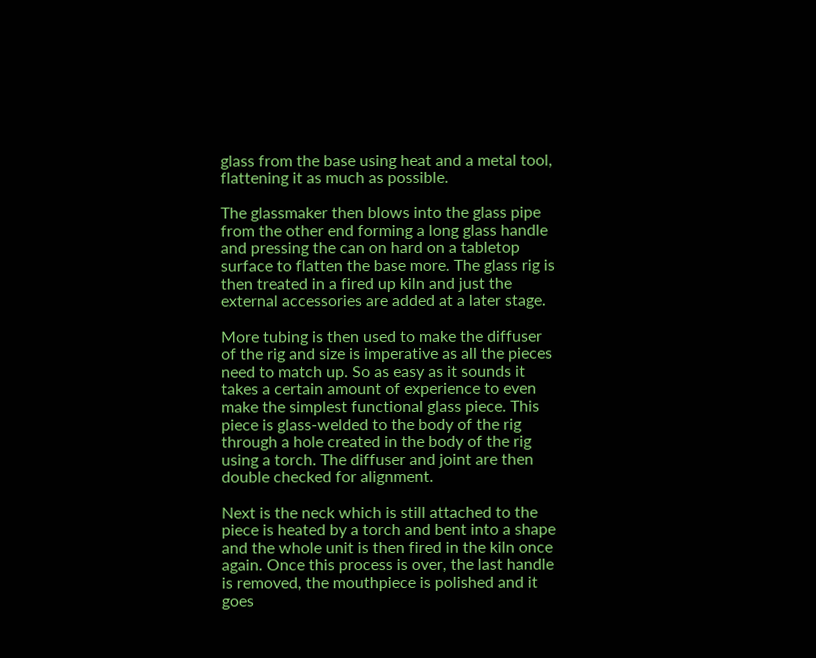glass from the base using heat and a metal tool, flattening it as much as possible.

The glassmaker then blows into the glass pipe from the other end forming a long glass handle and pressing the can on hard on a tabletop surface to flatten the base more. The glass rig is then treated in a fired up kiln and just the external accessories are added at a later stage.

More tubing is then used to make the diffuser of the rig and size is imperative as all the pieces need to match up. So as easy as it sounds it takes a certain amount of experience to even make the simplest functional glass piece. This piece is glass-welded to the body of the rig through a hole created in the body of the rig using a torch. The diffuser and joint are then double checked for alignment.

Next is the neck which is still attached to the piece is heated by a torch and bent into a shape and the whole unit is then fired in the kiln once again. Once this process is over, the last handle is removed, the mouthpiece is polished and it goes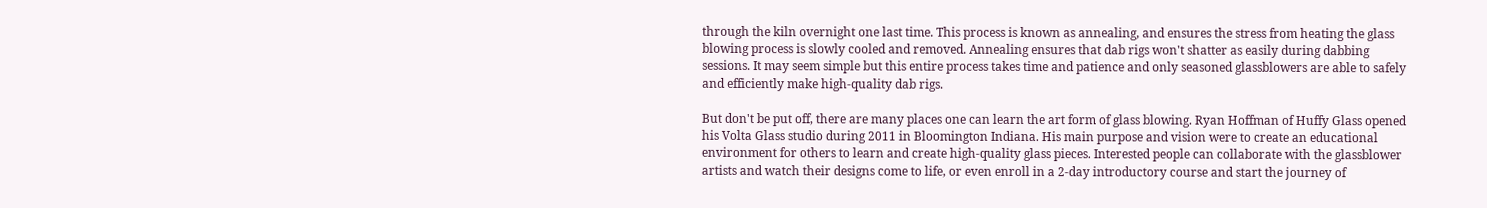through the kiln overnight one last time. This process is known as annealing, and ensures the stress from heating the glass blowing process is slowly cooled and removed. Annealing ensures that dab rigs won't shatter as easily during dabbing sessions. It may seem simple but this entire process takes time and patience and only seasoned glassblowers are able to safely and efficiently make high-quality dab rigs.

But don't be put off, there are many places one can learn the art form of glass blowing. Ryan Hoffman of Huffy Glass opened his Volta Glass studio during 2011 in Bloomington Indiana. His main purpose and vision were to create an educational environment for others to learn and create high-quality glass pieces. Interested people can collaborate with the glassblower artists and watch their designs come to life, or even enroll in a 2-day introductory course and start the journey of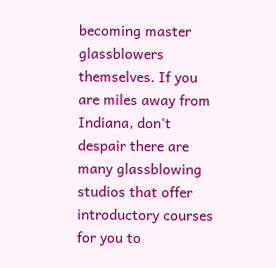becoming master glassblowers themselves. If you are miles away from Indiana, don't despair there are many glassblowing studios that offer introductory courses for you to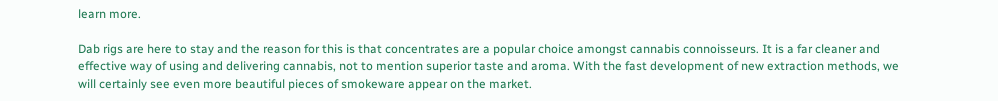learn more.

Dab rigs are here to stay and the reason for this is that concentrates are a popular choice amongst cannabis connoisseurs. It is a far cleaner and effective way of using and delivering cannabis, not to mention superior taste and aroma. With the fast development of new extraction methods, we will certainly see even more beautiful pieces of smokeware appear on the market.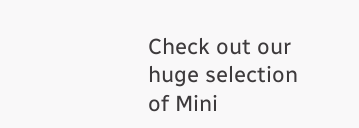Check out our huge selection of Mini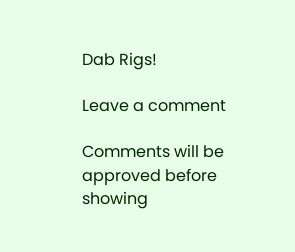Dab Rigs!

Leave a comment

Comments will be approved before showing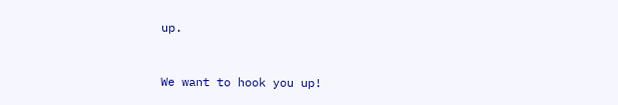up.


We want to hook you up!